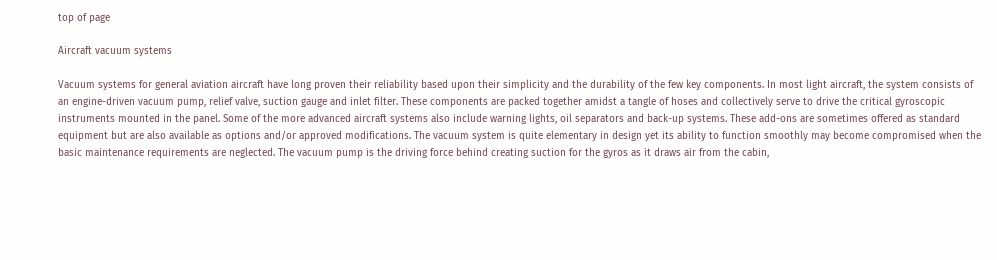top of page

Aircraft vacuum systems

Vacuum systems for general aviation aircraft have long proven their reliability based upon their simplicity and the durability of the few key components. In most light aircraft, the system consists of an engine-driven vacuum pump, relief valve, suction gauge and inlet filter. These components are packed together amidst a tangle of hoses and collectively serve to drive the critical gyroscopic instruments mounted in the panel. Some of the more advanced aircraft systems also include warning lights, oil separators and back-up systems. These add-ons are sometimes offered as standard equipment but are also available as options and/or approved modifications. The vacuum system is quite elementary in design yet its ability to function smoothly may become compromised when the basic maintenance requirements are neglected. The vacuum pump is the driving force behind creating suction for the gyros as it draws air from the cabin,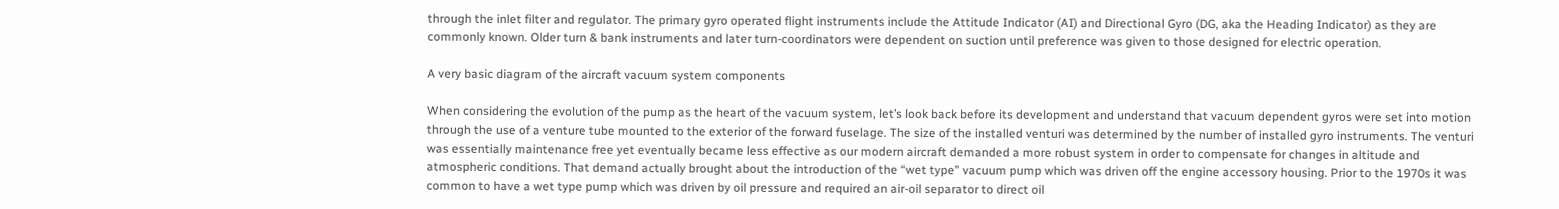through the inlet filter and regulator. The primary gyro operated flight instruments include the Attitude Indicator (AI) and Directional Gyro (DG, aka the Heading Indicator) as they are commonly known. Older turn & bank instruments and later turn-coordinators were dependent on suction until preference was given to those designed for electric operation.

A very basic diagram of the aircraft vacuum system components

When considering the evolution of the pump as the heart of the vacuum system, let’s look back before its development and understand that vacuum dependent gyros were set into motion through the use of a venture tube mounted to the exterior of the forward fuselage. The size of the installed venturi was determined by the number of installed gyro instruments. The venturi was essentially maintenance free yet eventually became less effective as our modern aircraft demanded a more robust system in order to compensate for changes in altitude and atmospheric conditions. That demand actually brought about the introduction of the “wet type” vacuum pump which was driven off the engine accessory housing. Prior to the 1970s it was common to have a wet type pump which was driven by oil pressure and required an air-oil separator to direct oil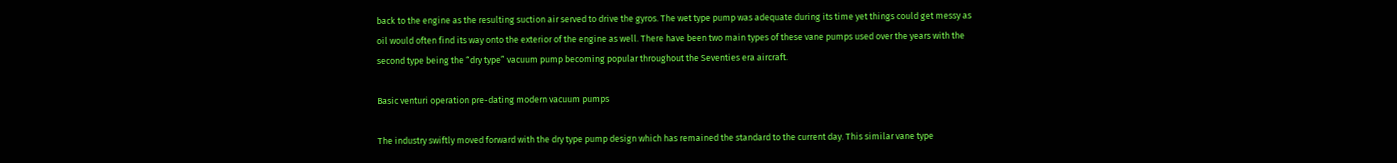back to the engine as the resulting suction air served to drive the gyros. The wet type pump was adequate during its time yet things could get messy as oil would often find its way onto the exterior of the engine as well. There have been two main types of these vane pumps used over the years with the second type being the “dry type” vacuum pump becoming popular throughout the Seventies era aircraft.

Basic venturi operation pre-dating modern vacuum pumps

The industry swiftly moved forward with the dry type pump design which has remained the standard to the current day. This similar vane type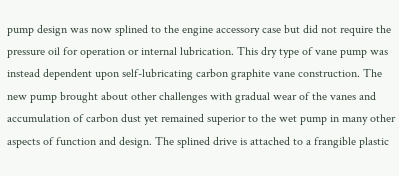pump design was now splined to the engine accessory case but did not require the pressure oil for operation or internal lubrication. This dry type of vane pump was instead dependent upon self-lubricating carbon graphite vane construction. The new pump brought about other challenges with gradual wear of the vanes and accumulation of carbon dust yet remained superior to the wet pump in many other aspects of function and design. The splined drive is attached to a frangible plastic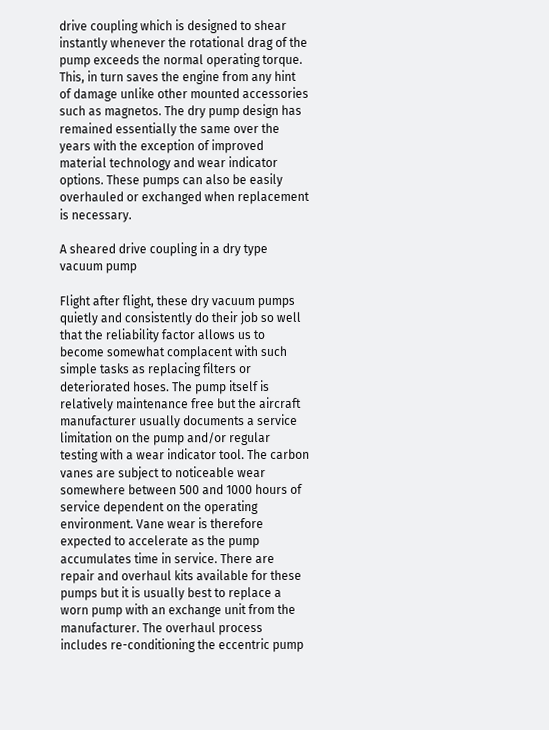drive coupling which is designed to shear instantly whenever the rotational drag of the pump exceeds the normal operating torque. This, in turn saves the engine from any hint of damage unlike other mounted accessories such as magnetos. The dry pump design has remained essentially the same over the years with the exception of improved material technology and wear indicator options. These pumps can also be easily overhauled or exchanged when replacement is necessary.

A sheared drive coupling in a dry type vacuum pump

Flight after flight, these dry vacuum pumps quietly and consistently do their job so well that the reliability factor allows us to become somewhat complacent with such simple tasks as replacing filters or deteriorated hoses. The pump itself is relatively maintenance free but the aircraft manufacturer usually documents a service limitation on the pump and/or regular testing with a wear indicator tool. The carbon vanes are subject to noticeable wear somewhere between 500 and 1000 hours of service dependent on the operating environment. Vane wear is therefore expected to accelerate as the pump accumulates time in service. There are repair and overhaul kits available for these pumps but it is usually best to replace a worn pump with an exchange unit from the manufacturer. The overhaul process includes re-conditioning the eccentric pump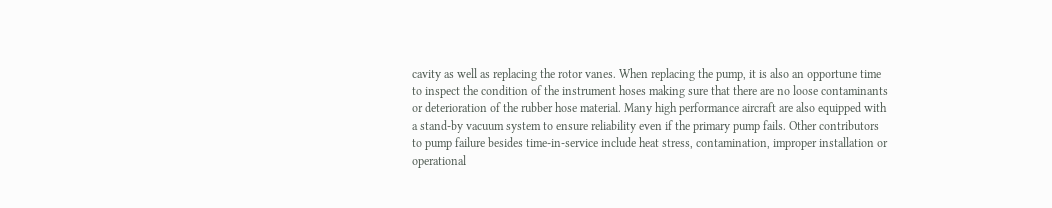cavity as well as replacing the rotor vanes. When replacing the pump, it is also an opportune time to inspect the condition of the instrument hoses making sure that there are no loose contaminants or deterioration of the rubber hose material. Many high performance aircraft are also equipped with a stand-by vacuum system to ensure reliability even if the primary pump fails. Other contributors to pump failure besides time-in-service include heat stress, contamination, improper installation or operational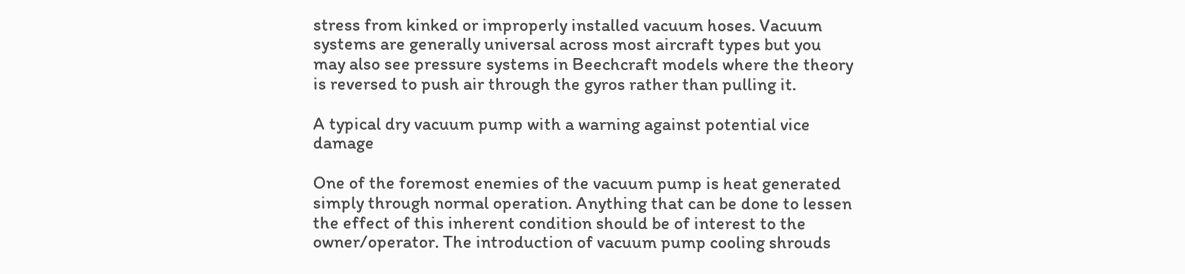stress from kinked or improperly installed vacuum hoses. Vacuum systems are generally universal across most aircraft types but you may also see pressure systems in Beechcraft models where the theory is reversed to push air through the gyros rather than pulling it.

A typical dry vacuum pump with a warning against potential vice damage

One of the foremost enemies of the vacuum pump is heat generated simply through normal operation. Anything that can be done to lessen the effect of this inherent condition should be of interest to the owner/operator. The introduction of vacuum pump cooling shrouds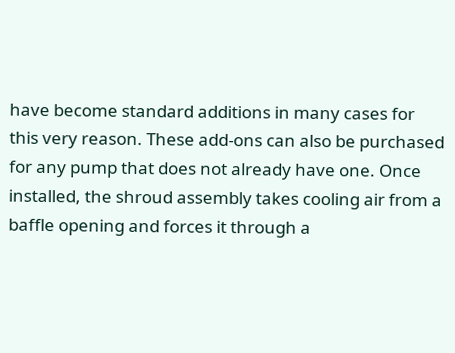have become standard additions in many cases for this very reason. These add-ons can also be purchased for any pump that does not already have one. Once installed, the shroud assembly takes cooling air from a baffle opening and forces it through a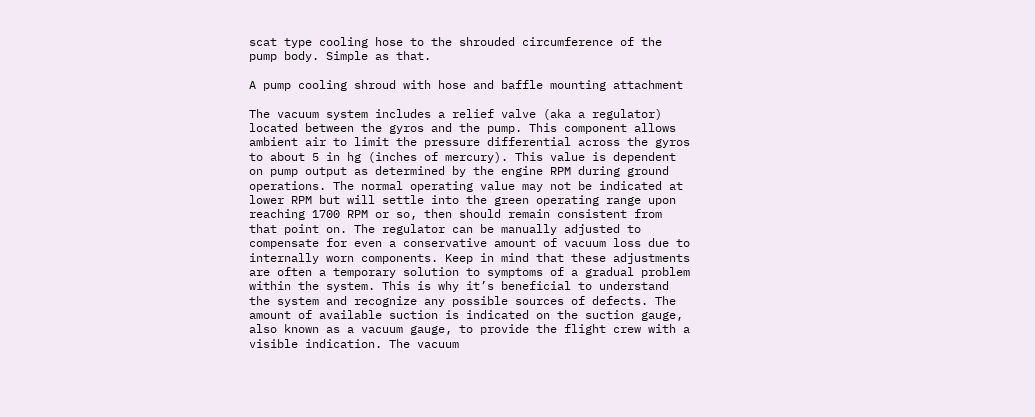scat type cooling hose to the shrouded circumference of the pump body. Simple as that.

A pump cooling shroud with hose and baffle mounting attachment

The vacuum system includes a relief valve (aka a regulator) located between the gyros and the pump. This component allows ambient air to limit the pressure differential across the gyros to about 5 in hg (inches of mercury). This value is dependent on pump output as determined by the engine RPM during ground operations. The normal operating value may not be indicated at lower RPM but will settle into the green operating range upon reaching 1700 RPM or so, then should remain consistent from that point on. The regulator can be manually adjusted to compensate for even a conservative amount of vacuum loss due to internally worn components. Keep in mind that these adjustments are often a temporary solution to symptoms of a gradual problem within the system. This is why it’s beneficial to understand the system and recognize any possible sources of defects. The amount of available suction is indicated on the suction gauge, also known as a vacuum gauge, to provide the flight crew with a visible indication. The vacuum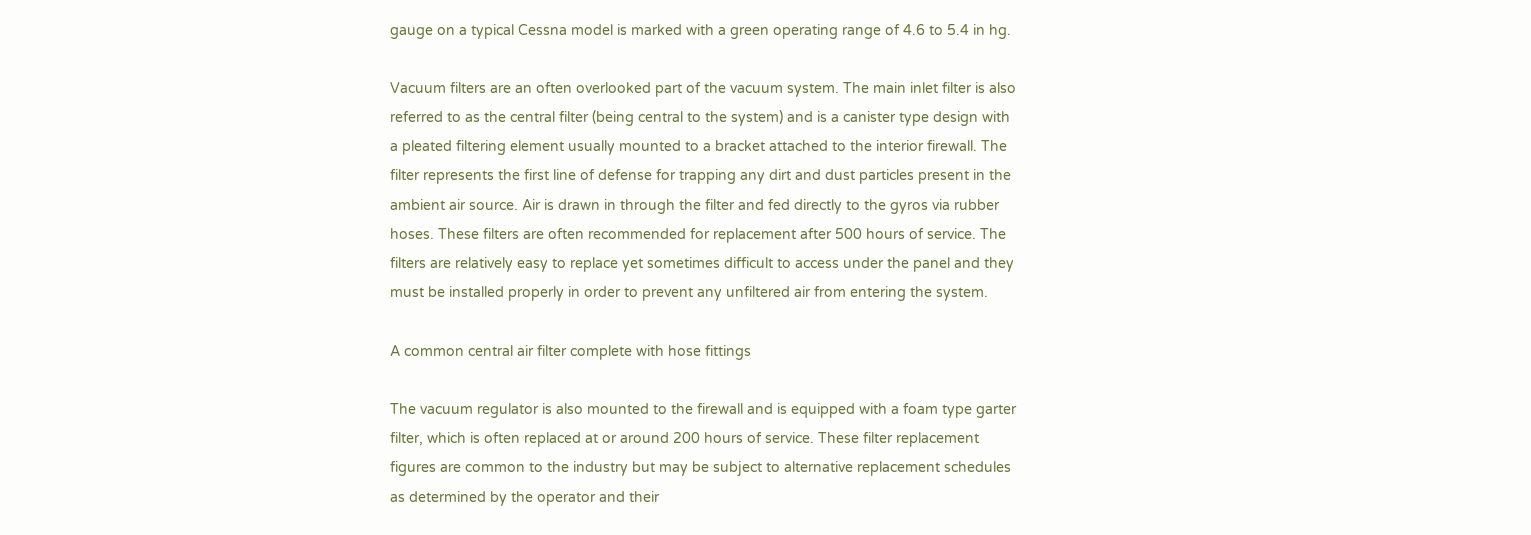gauge on a typical Cessna model is marked with a green operating range of 4.6 to 5.4 in hg.

Vacuum filters are an often overlooked part of the vacuum system. The main inlet filter is also referred to as the central filter (being central to the system) and is a canister type design with a pleated filtering element usually mounted to a bracket attached to the interior firewall. The filter represents the first line of defense for trapping any dirt and dust particles present in the ambient air source. Air is drawn in through the filter and fed directly to the gyros via rubber hoses. These filters are often recommended for replacement after 500 hours of service. The filters are relatively easy to replace yet sometimes difficult to access under the panel and they must be installed properly in order to prevent any unfiltered air from entering the system.

A common central air filter complete with hose fittings

The vacuum regulator is also mounted to the firewall and is equipped with a foam type garter filter, which is often replaced at or around 200 hours of service. These filter replacement figures are common to the industry but may be subject to alternative replacement schedules as determined by the operator and their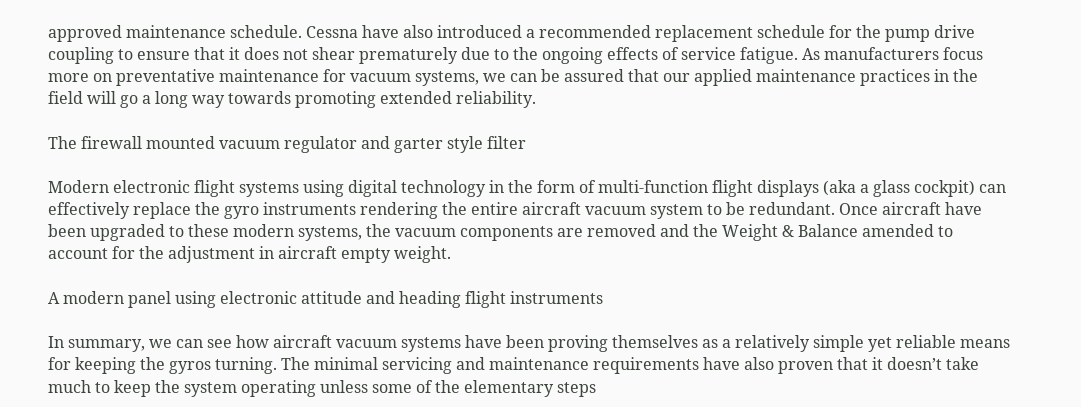approved maintenance schedule. Cessna have also introduced a recommended replacement schedule for the pump drive coupling to ensure that it does not shear prematurely due to the ongoing effects of service fatigue. As manufacturers focus more on preventative maintenance for vacuum systems, we can be assured that our applied maintenance practices in the field will go a long way towards promoting extended reliability.

The firewall mounted vacuum regulator and garter style filter

Modern electronic flight systems using digital technology in the form of multi-function flight displays (aka a glass cockpit) can effectively replace the gyro instruments rendering the entire aircraft vacuum system to be redundant. Once aircraft have been upgraded to these modern systems, the vacuum components are removed and the Weight & Balance amended to account for the adjustment in aircraft empty weight.

A modern panel using electronic attitude and heading flight instruments

In summary, we can see how aircraft vacuum systems have been proving themselves as a relatively simple yet reliable means for keeping the gyros turning. The minimal servicing and maintenance requirements have also proven that it doesn’t take much to keep the system operating unless some of the elementary steps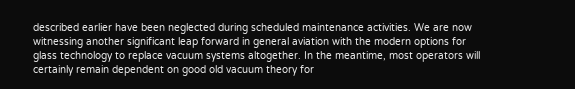described earlier have been neglected during scheduled maintenance activities. We are now witnessing another significant leap forward in general aviation with the modern options for glass technology to replace vacuum systems altogether. In the meantime, most operators will certainly remain dependent on good old vacuum theory for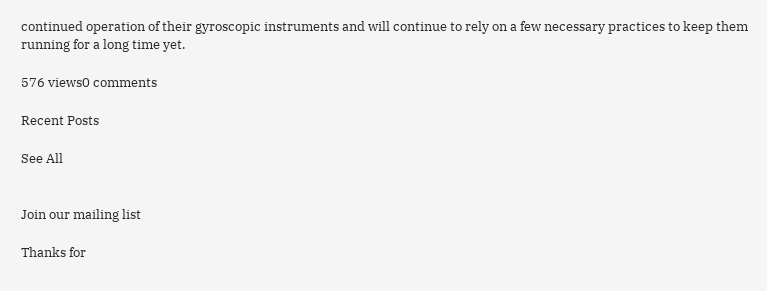continued operation of their gyroscopic instruments and will continue to rely on a few necessary practices to keep them running for a long time yet.

576 views0 comments

Recent Posts

See All


Join our mailing list

Thanks for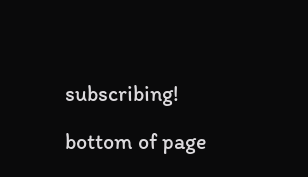subscribing!

bottom of page